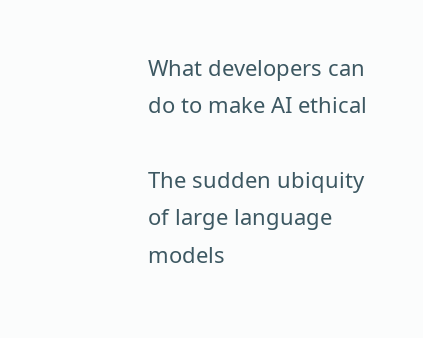What developers can do to make AI ethical

The sudden ubiquity of large language models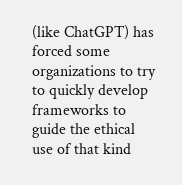(like ChatGPT) has forced some organizations to try to quickly develop frameworks to guide the ethical use of that kind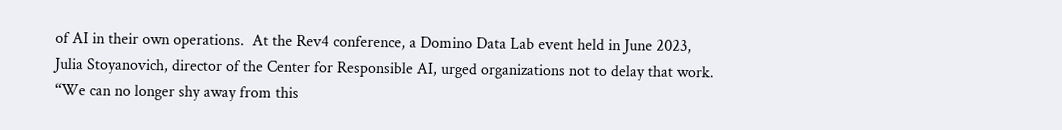of AI in their own operations.  At the Rev4 conference, a Domino Data Lab event held in June 2023, Julia Stoyanovich, director of the Center for Responsible AI, urged organizations not to delay that work. “We can no longer shy away from this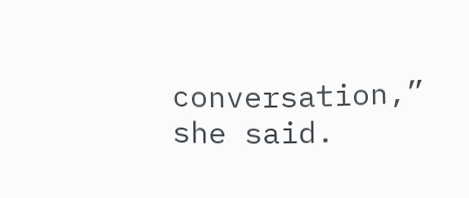conversation,” she said.